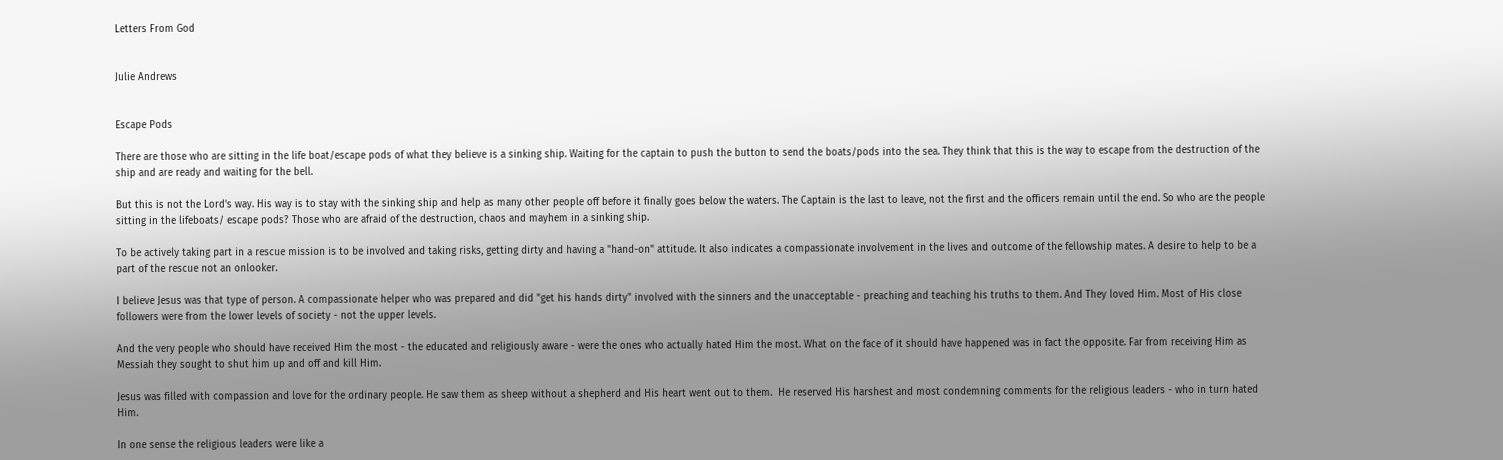Letters From God


Julie Andrews


Escape Pods

There are those who are sitting in the life boat/escape pods of what they believe is a sinking ship. Waiting for the captain to push the button to send the boats/pods into the sea. They think that this is the way to escape from the destruction of the ship and are ready and waiting for the bell.

But this is not the Lord's way. His way is to stay with the sinking ship and help as many other people off before it finally goes below the waters. The Captain is the last to leave, not the first and the officers remain until the end. So who are the people sitting in the lifeboats/ escape pods? Those who are afraid of the destruction, chaos and mayhem in a sinking ship.

To be actively taking part in a rescue mission is to be involved and taking risks, getting dirty and having a "hand-on" attitude. It also indicates a compassionate involvement in the lives and outcome of the fellowship mates. A desire to help to be a part of the rescue not an onlooker.

I believe Jesus was that type of person. A compassionate helper who was prepared and did "get his hands dirty" involved with the sinners and the unacceptable - preaching and teaching his truths to them. And They loved Him. Most of His close followers were from the lower levels of society - not the upper levels.

And the very people who should have received Him the most - the educated and religiously aware - were the ones who actually hated Him the most. What on the face of it should have happened was in fact the opposite. Far from receiving Him as Messiah they sought to shut him up and off and kill Him.

Jesus was filled with compassion and love for the ordinary people. He saw them as sheep without a shepherd and His heart went out to them.  He reserved His harshest and most condemning comments for the religious leaders - who in turn hated Him.

In one sense the religious leaders were like a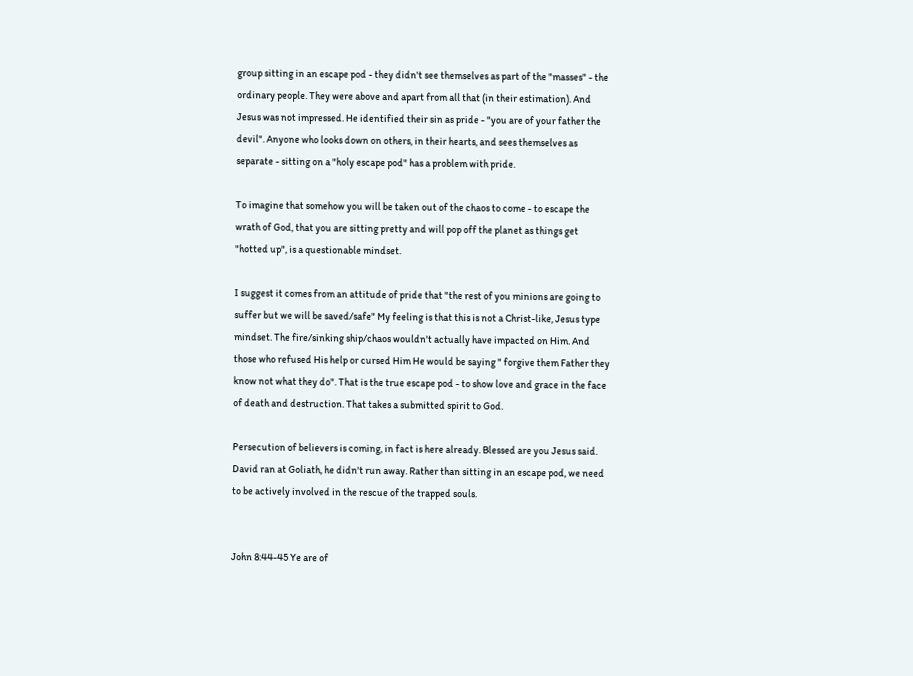group sitting in an escape pod - they didn't see themselves as part of the "masses" - the ordinary people. They were above and apart from all that (in their estimation). And Jesus was not impressed. He identified their sin as pride - "you are of your father the devil". Anyone who looks down on others, in their hearts, and sees themselves as separate - sitting on a "holy escape pod" has a problem with pride.

To imagine that somehow you will be taken out of the chaos to come - to escape the wrath of God, that you are sitting pretty and will pop off the planet as things get "hotted up", is a questionable mindset.

I suggest it comes from an attitude of pride that "the rest of you minions are going to suffer but we will be saved/safe" My feeling is that this is not a Christ-like, Jesus type mindset. The fire/sinking ship/chaos wouldn't actually have impacted on Him. And those who refused His help or cursed Him He would be saying " forgive them Father they know not what they do". That is the true escape pod - to show love and grace in the face of death and destruction. That takes a submitted spirit to God.

Persecution of believers is coming, in fact is here already. Blessed are you Jesus said. David ran at Goliath, he didn't run away. Rather than sitting in an escape pod, we need to be actively involved in the rescue of the trapped souls.


John 8:44-45 Ye are of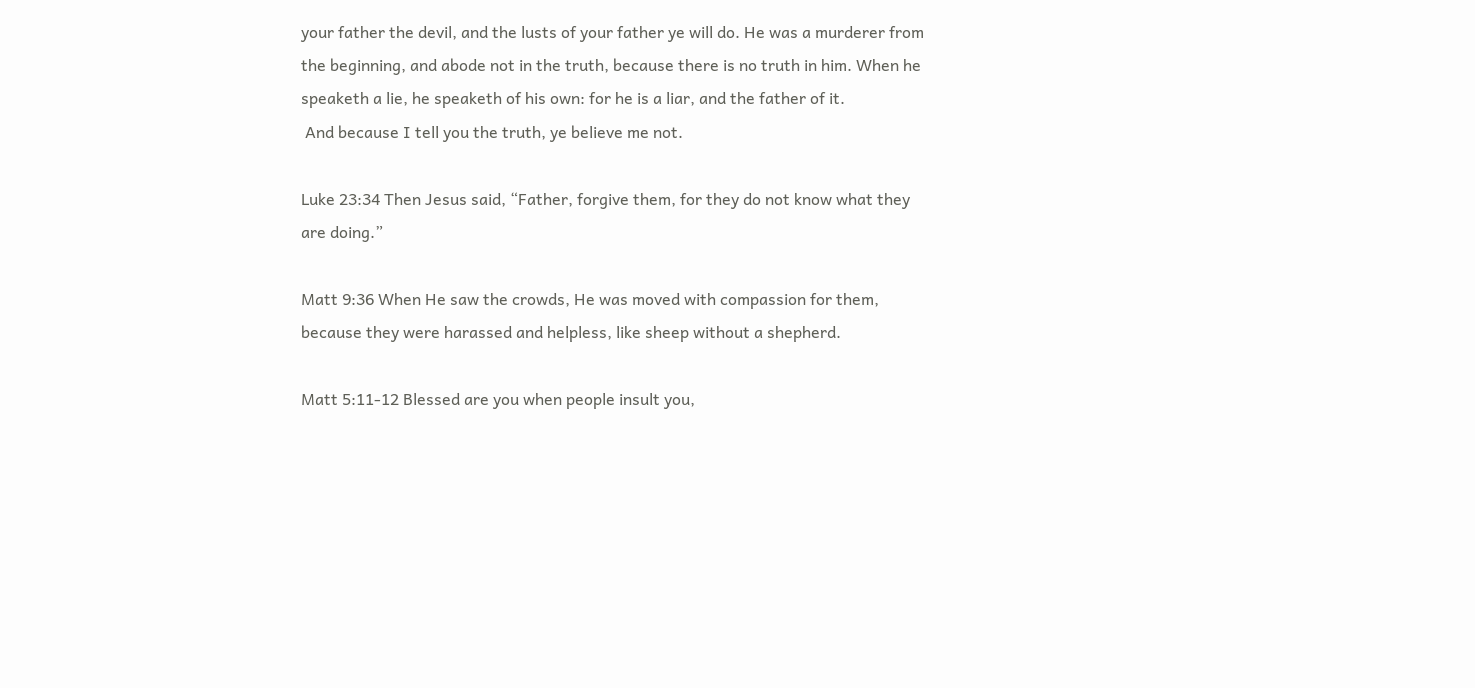your father the devil, and the lusts of your father ye will do. He was a murderer from the beginning, and abode not in the truth, because there is no truth in him. When he speaketh a lie, he speaketh of his own: for he is a liar, and the father of it.
 And because I tell you the truth, ye believe me not.

Luke 23:34 Then Jesus said, “Father, forgive them, for they do not know what they are doing.”

Matt 9:36 When He saw the crowds, He was moved with compassion for them, because they were harassed and helpless, like sheep without a shepherd.

Matt 5:11-12 Blessed are you when people insult you,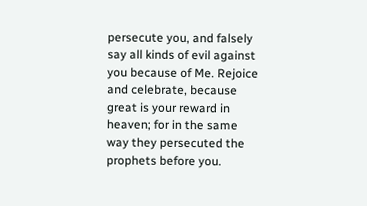persecute you, and falsely say all kinds of evil against you because of Me. Rejoice and celebrate, because great is your reward in heaven; for in the same way they persecuted the prophets before you.